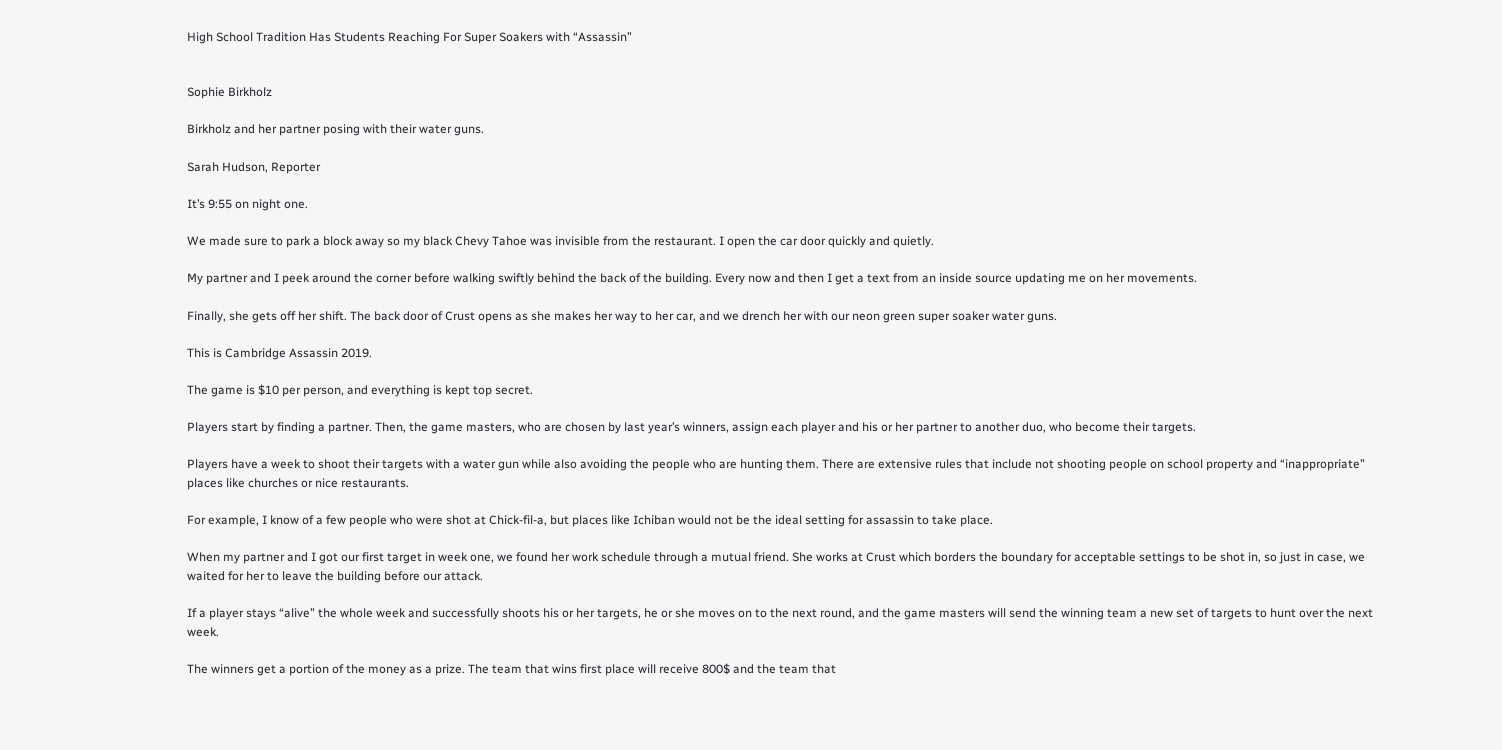High School Tradition Has Students Reaching For Super Soakers with “Assassin”


Sophie Birkholz

Birkholz and her partner posing with their water guns.

Sarah Hudson, Reporter

It’s 9:55 on night one.

We made sure to park a block away so my black Chevy Tahoe was invisible from the restaurant. I open the car door quickly and quietly.

My partner and I peek around the corner before walking swiftly behind the back of the building. Every now and then I get a text from an inside source updating me on her movements.

Finally, she gets off her shift. The back door of Crust opens as she makes her way to her car, and we drench her with our neon green super soaker water guns.

This is Cambridge Assassin 2019.

The game is $10 per person, and everything is kept top secret.

Players start by finding a partner. Then, the game masters, who are chosen by last year’s winners, assign each player and his or her partner to another duo, who become their targets.

Players have a week to shoot their targets with a water gun while also avoiding the people who are hunting them. There are extensive rules that include not shooting people on school property and “inappropriate” places like churches or nice restaurants.

For example, I know of a few people who were shot at Chick-fil-a, but places like Ichiban would not be the ideal setting for assassin to take place.

When my partner and I got our first target in week one, we found her work schedule through a mutual friend. She works at Crust which borders the boundary for acceptable settings to be shot in, so just in case, we waited for her to leave the building before our attack.

If a player stays “alive” the whole week and successfully shoots his or her targets, he or she moves on to the next round, and the game masters will send the winning team a new set of targets to hunt over the next week.

The winners get a portion of the money as a prize. The team that wins first place will receive 800$ and the team that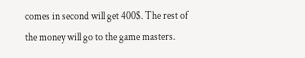comes in second will get 400$. The rest of the money will go to the game masters.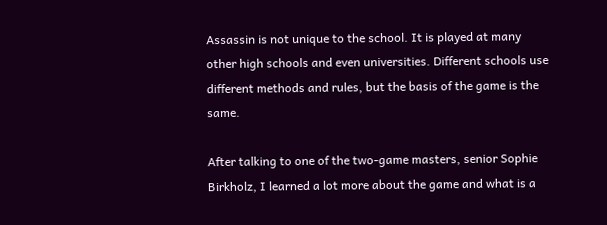Assassin is not unique to the school. It is played at many other high schools and even universities. Different schools use different methods and rules, but the basis of the game is the same.

After talking to one of the two-game masters, senior Sophie Birkholz, I learned a lot more about the game and what is a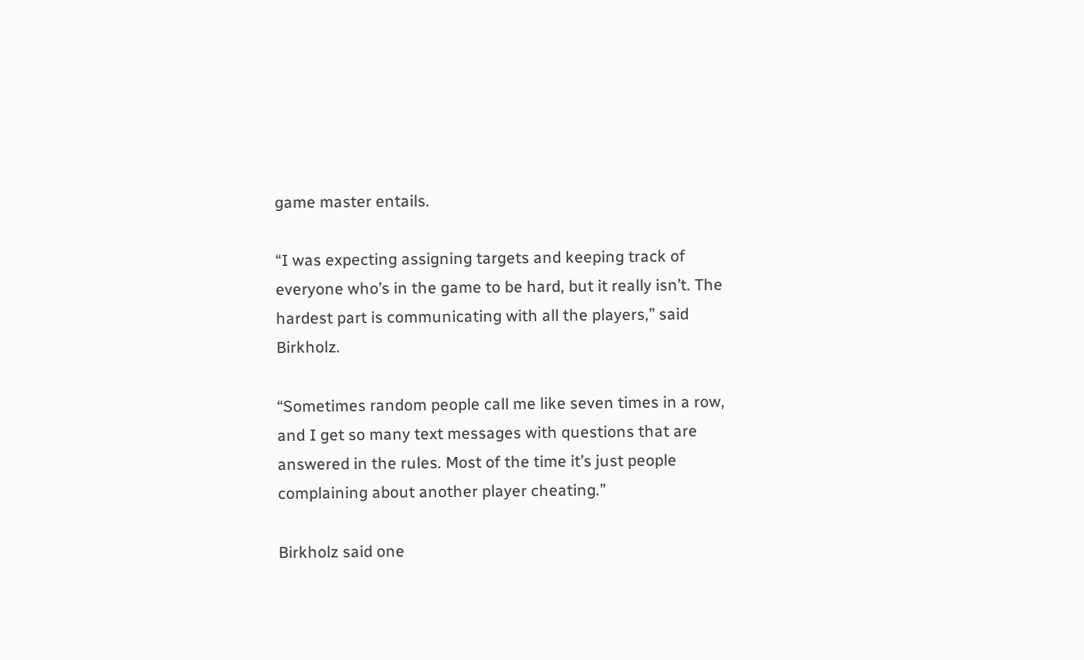game master entails.

“I was expecting assigning targets and keeping track of everyone who’s in the game to be hard, but it really isn’t. The hardest part is communicating with all the players,” said Birkholz.

“Sometimes random people call me like seven times in a row, and I get so many text messages with questions that are answered in the rules. Most of the time it’s just people complaining about another player cheating.”

Birkholz said one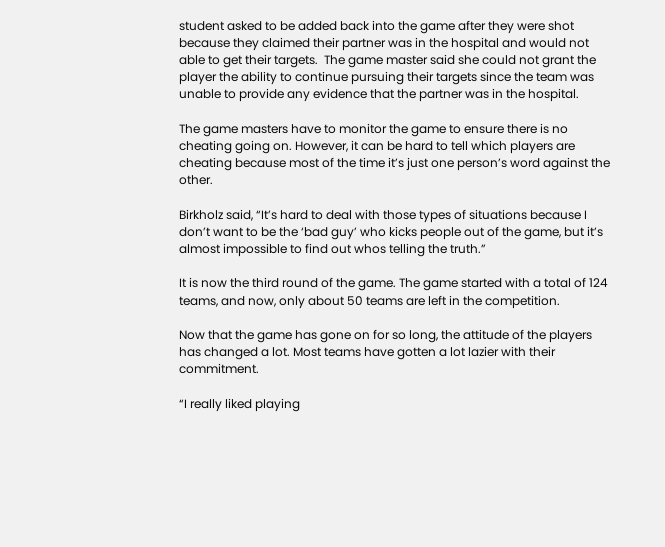student asked to be added back into the game after they were shot because they claimed their partner was in the hospital and would not able to get their targets.  The game master said she could not grant the player the ability to continue pursuing their targets since the team was unable to provide any evidence that the partner was in the hospital.

The game masters have to monitor the game to ensure there is no cheating going on. However, it can be hard to tell which players are cheating because most of the time it’s just one person’s word against the other.

Birkholz said, “It’s hard to deal with those types of situations because I don’t want to be the ‘bad guy’ who kicks people out of the game, but it’s almost impossible to find out whos telling the truth.”

It is now the third round of the game. The game started with a total of 124 teams, and now, only about 50 teams are left in the competition.

Now that the game has gone on for so long, the attitude of the players has changed a lot. Most teams have gotten a lot lazier with their commitment.

“I really liked playing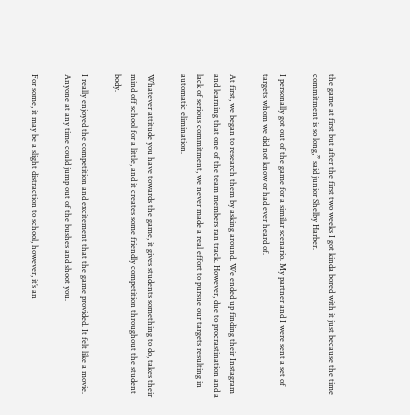the game at first but after the first two weeks I got kinda bored with it just because the time commitment is so long,” said junior Shelby Harber.

I personally got out of the game for a similar scenario. My partner and I were sent a set of targets whom we did not know or had ever heard of.

At first, we began to research them by asking around. We ended up finding their Instagram and learning that one of the team members ran track. However, due to procrastination and a lack of serious commitment, we never made a real effort to pursue our targets resulting in automatic elimination.

Whatever attitude you have towards the game, it gives students something to do, takes their mind off school for a little, and it creates some friendly competition throughout the student body.

I really enjoyed the competition and excitement that the game provided. It felt like a movie. Anyone at any time could jump out of the bushes and shoot you.

For some, it may be a slight distraction to school, however, it’s an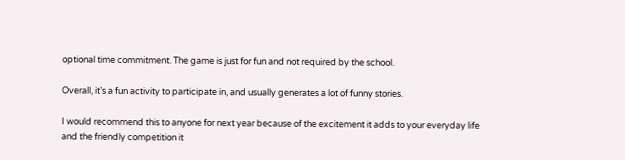optional time commitment. The game is just for fun and not required by the school.

Overall, it’s a fun activity to participate in, and usually generates a lot of funny stories.

I would recommend this to anyone for next year because of the excitement it adds to your everyday life and the friendly competition it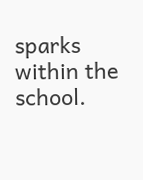sparks within the school.